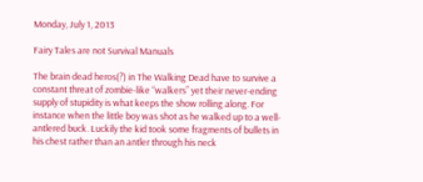Monday, July 1, 2013

Fairy Tales are not Survival Manuals

The brain dead heros(?) in The Walking Dead have to survive a constant threat of zombie-like “walkers” yet their never-ending supply of stupidity is what keeps the show rolling along. For instance when the little boy was shot as he walked up to a well-antlered buck. Luckily the kid took some fragments of bullets in his chest rather than an antler through his neck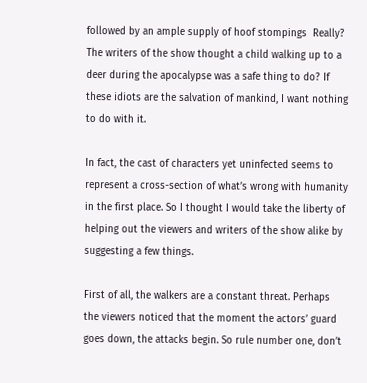followed by an ample supply of hoof stompings  Really? The writers of the show thought a child walking up to a deer during the apocalypse was a safe thing to do? If these idiots are the salvation of mankind, I want nothing to do with it.

In fact, the cast of characters yet uninfected seems to represent a cross-section of what’s wrong with humanity in the first place. So I thought I would take the liberty of helping out the viewers and writers of the show alike by suggesting a few things.

First of all, the walkers are a constant threat. Perhaps the viewers noticed that the moment the actors’ guard goes down, the attacks begin. So rule number one, don’t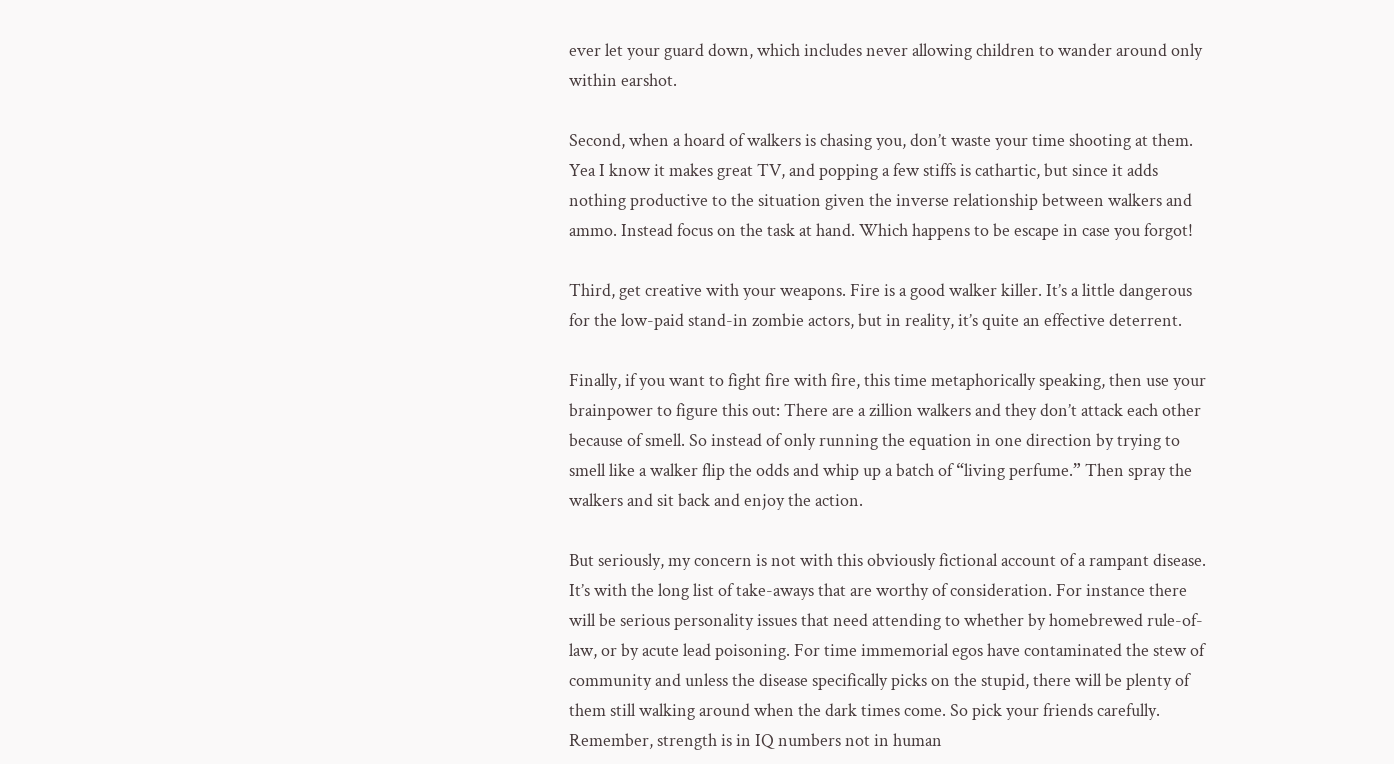ever let your guard down, which includes never allowing children to wander around only within earshot.

Second, when a hoard of walkers is chasing you, don’t waste your time shooting at them. Yea I know it makes great TV, and popping a few stiffs is cathartic, but since it adds nothing productive to the situation given the inverse relationship between walkers and ammo. Instead focus on the task at hand. Which happens to be escape in case you forgot!

Third, get creative with your weapons. Fire is a good walker killer. It’s a little dangerous for the low-paid stand-in zombie actors, but in reality, it’s quite an effective deterrent.

Finally, if you want to fight fire with fire, this time metaphorically speaking, then use your brainpower to figure this out: There are a zillion walkers and they don’t attack each other because of smell. So instead of only running the equation in one direction by trying to smell like a walker flip the odds and whip up a batch of “living perfume.” Then spray the walkers and sit back and enjoy the action.

But seriously, my concern is not with this obviously fictional account of a rampant disease. It’s with the long list of take-aways that are worthy of consideration. For instance there will be serious personality issues that need attending to whether by homebrewed rule-of-law, or by acute lead poisoning. For time immemorial egos have contaminated the stew of community and unless the disease specifically picks on the stupid, there will be plenty of them still walking around when the dark times come. So pick your friends carefully. Remember, strength is in IQ numbers not in human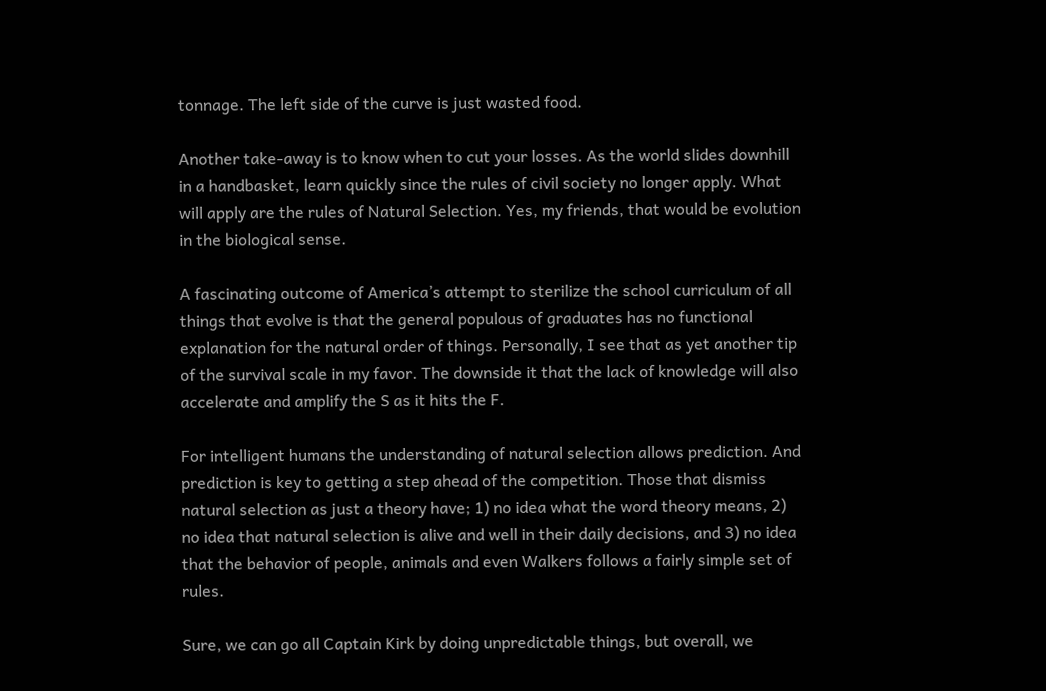tonnage. The left side of the curve is just wasted food.

Another take-away is to know when to cut your losses. As the world slides downhill in a handbasket, learn quickly since the rules of civil society no longer apply. What will apply are the rules of Natural Selection. Yes, my friends, that would be evolution in the biological sense.

A fascinating outcome of America’s attempt to sterilize the school curriculum of all things that evolve is that the general populous of graduates has no functional explanation for the natural order of things. Personally, I see that as yet another tip of the survival scale in my favor. The downside it that the lack of knowledge will also accelerate and amplify the S as it hits the F.

For intelligent humans the understanding of natural selection allows prediction. And prediction is key to getting a step ahead of the competition. Those that dismiss natural selection as just a theory have; 1) no idea what the word theory means, 2) no idea that natural selection is alive and well in their daily decisions, and 3) no idea that the behavior of people, animals and even Walkers follows a fairly simple set of rules.

Sure, we can go all Captain Kirk by doing unpredictable things, but overall, we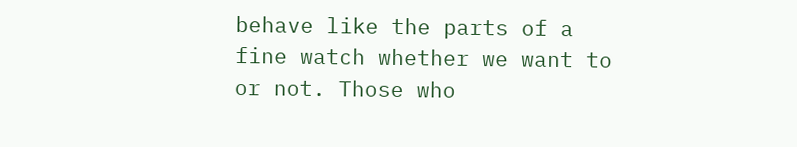behave like the parts of a fine watch whether we want to or not. Those who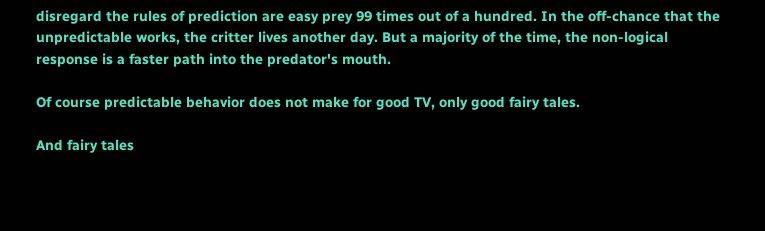disregard the rules of prediction are easy prey 99 times out of a hundred. In the off-chance that the unpredictable works, the critter lives another day. But a majority of the time, the non-logical response is a faster path into the predator's mouth.

Of course predictable behavior does not make for good TV, only good fairy tales.

And fairy tales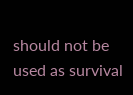should not be used as survival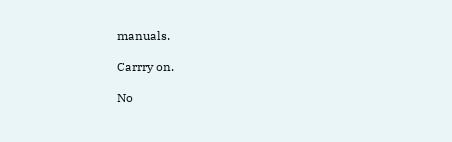manuals.

Carrry on.

No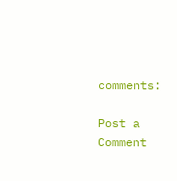comments:

Post a Comment